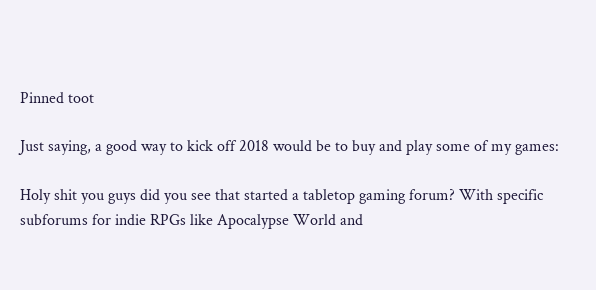Pinned toot

Just saying, a good way to kick off 2018 would be to buy and play some of my games:

Holy shit you guys did you see that started a tabletop gaming forum? With specific subforums for indie RPGs like Apocalypse World and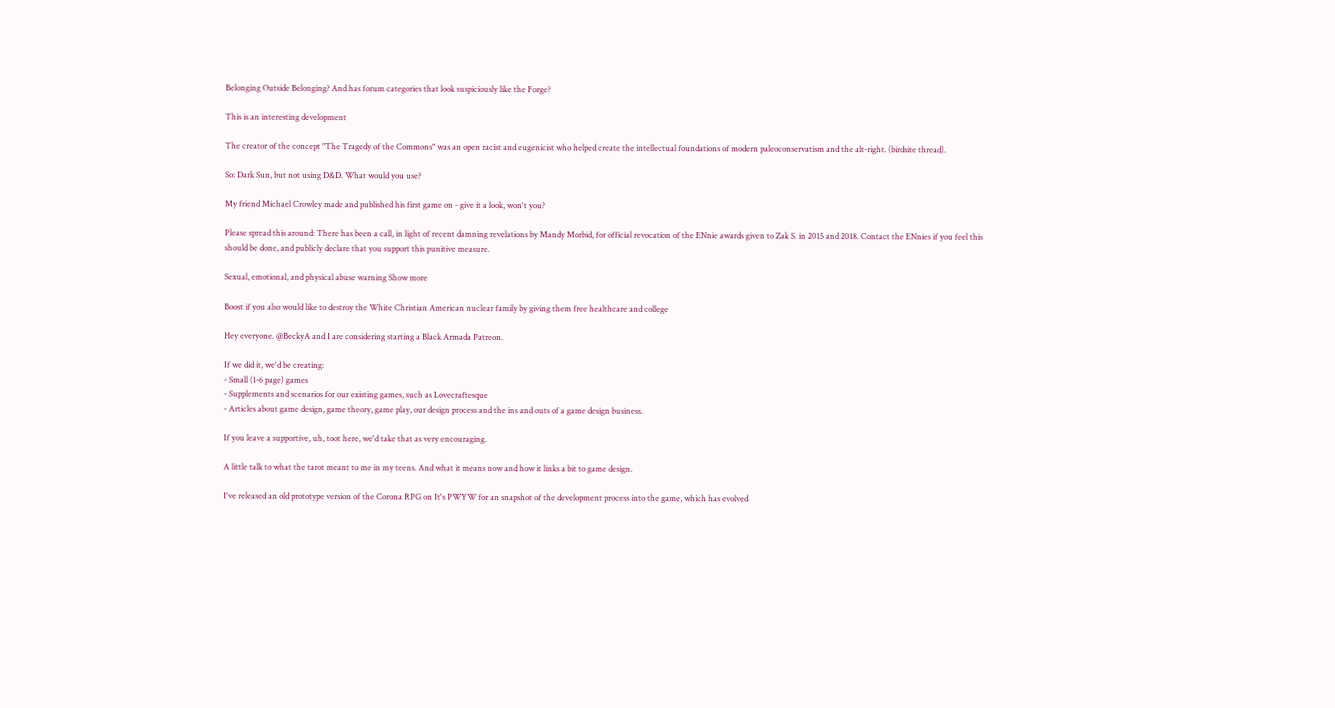Belonging Outside Belonging? And has forum categories that look suspiciously like the Forge?

This is an interesting development

The creator of the concept "The Tragedy of the Commons" was an open racist and eugenicist who helped create the intellectual foundations of modern paleoconservatism and the alt-right. (birdsite thread).

So: Dark Sun, but not using D&D. What would you use?

My friend Michael Crowley made and published his first game on - give it a look, won't you?

Please spread this around: There has been a call, in light of recent damning revelations by Mandy Morbid, for official revocation of the ENnie awards given to Zak S. in 2015 and 2018. Contact the ENnies if you feel this should be done, and publicly declare that you support this punitive measure.

Sexual, emotional, and physical abuse warning Show more

Boost if you also would like to destroy the White Christian American nuclear family by giving them free healthcare and college

Hey everyone. @BeckyA and I are considering starting a Black Armada Patreon.

If we did it, we'd be creating:
- Small (1-6 page) games
- Supplements and scenarios for our existing games, such as Lovecraftesque
- Articles about game design, game theory, game play, our design process and the ins and outs of a game design business.

If you leave a supportive, uh, toot here, we'd take that as very encouraging.

A little talk to what the tarot meant to me in my teens. And what it means now and how it links a bit to game design.

I've released an old prototype version of the Corona RPG on It's PWYW for an snapshot of the development process into the game, which has evolved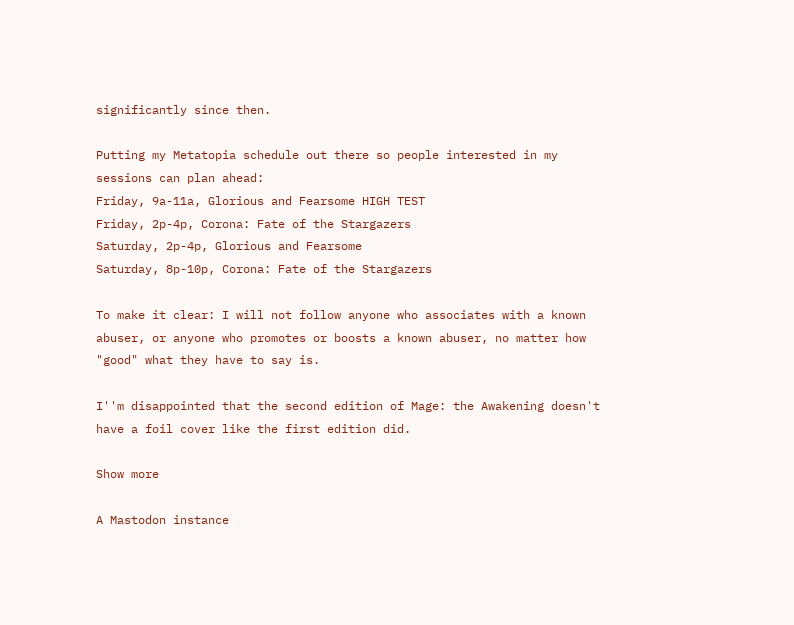significantly since then.

Putting my Metatopia schedule out there so people interested in my sessions can plan ahead:
Friday, 9a-11a, Glorious and Fearsome HIGH TEST
Friday, 2p-4p, Corona: Fate of the Stargazers
Saturday, 2p-4p, Glorious and Fearsome
Saturday, 8p-10p, Corona: Fate of the Stargazers

To make it clear: I will not follow anyone who associates with a known abuser, or anyone who promotes or boosts a known abuser, no matter how "good" what they have to say is.

I''m disappointed that the second edition of Mage: the Awakening doesn't have a foil cover like the first edition did.

Show more

A Mastodon instance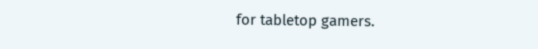for tabletop gamers.